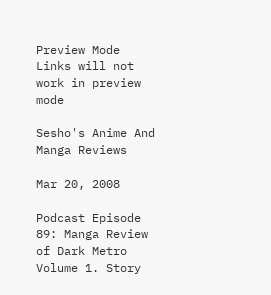Preview Mode Links will not work in preview mode

Sesho's Anime And Manga Reviews

Mar 20, 2008

Podcast Episode 89: Manga Review of Dark Metro Volume 1. Story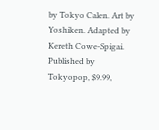by Tokyo Calen. Art by Yoshiken. Adapted by Kereth Cowe-Spigai. Published by Tokyopop, $9.99,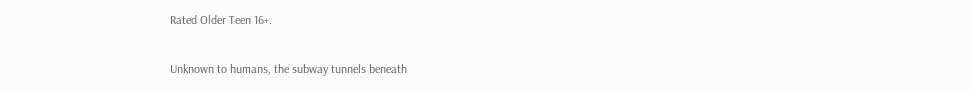Rated Older Teen 16+.

Unknown to humans, the subway tunnels beneath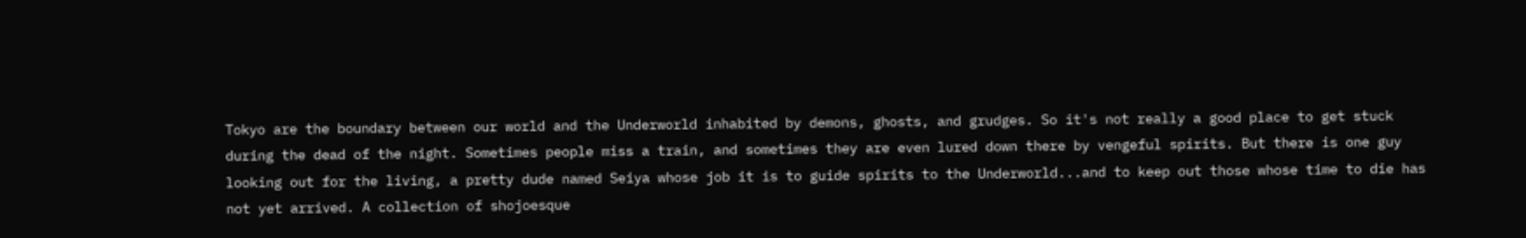Tokyo are the boundary between our world and the Underworld inhabited by demons, ghosts, and grudges. So it's not really a good place to get stuck during the dead of the night. Sometimes people miss a train, and sometimes they are even lured down there by vengeful spirits. But there is one guy looking out for the living, a pretty dude named Seiya whose job it is to guide spirits to the Underworld...and to keep out those whose time to die has not yet arrived. A collection of shojoesque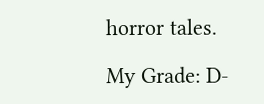horror tales.

My Grade: D-